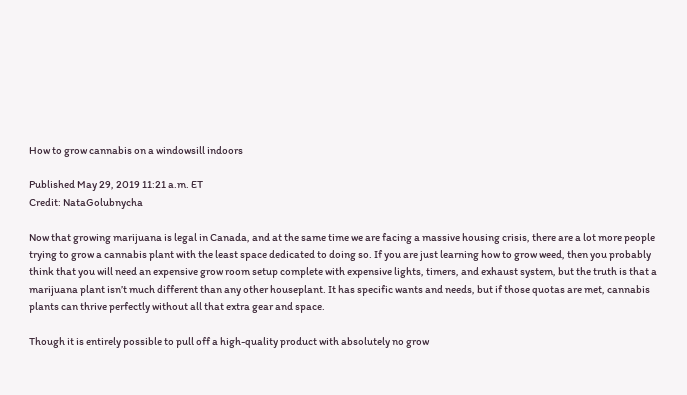How to grow cannabis on a windowsill indoors

Published May 29, 2019 11:21 a.m. ET
Credit: NataGolubnycha

Now that growing marijuana is legal in Canada, and at the same time we are facing a massive housing crisis, there are a lot more people trying to grow a cannabis plant with the least space dedicated to doing so. If you are just learning how to grow weed, then you probably think that you will need an expensive grow room setup complete with expensive lights, timers, and exhaust system, but the truth is that a marijuana plant isn’t much different than any other houseplant. It has specific wants and needs, but if those quotas are met, cannabis plants can thrive perfectly without all that extra gear and space.

Though it is entirely possible to pull off a high-quality product with absolutely no grow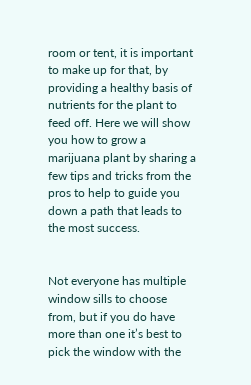room or tent, it is important to make up for that, by providing a healthy basis of nutrients for the plant to feed off. Here we will show you how to grow a marijuana plant by sharing a few tips and tricks from the pros to help to guide you down a path that leads to the most success.


Not everyone has multiple window sills to choose from, but if you do have more than one it’s best to pick the window with the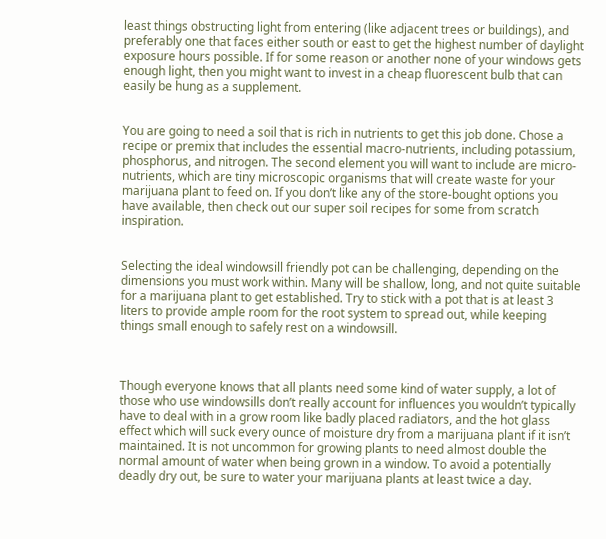least things obstructing light from entering (like adjacent trees or buildings), and preferably one that faces either south or east to get the highest number of daylight exposure hours possible. If for some reason or another none of your windows gets enough light, then you might want to invest in a cheap fluorescent bulb that can easily be hung as a supplement.


You are going to need a soil that is rich in nutrients to get this job done. Chose a recipe or premix that includes the essential macro-nutrients, including potassium, phosphorus, and nitrogen. The second element you will want to include are micro-nutrients, which are tiny microscopic organisms that will create waste for your marijuana plant to feed on. If you don’t like any of the store-bought options you have available, then check out our super soil recipes for some from scratch inspiration.


Selecting the ideal windowsill friendly pot can be challenging, depending on the dimensions you must work within. Many will be shallow, long, and not quite suitable for a marijuana plant to get established. Try to stick with a pot that is at least 3 liters to provide ample room for the root system to spread out, while keeping things small enough to safely rest on a windowsill.



Though everyone knows that all plants need some kind of water supply, a lot of those who use windowsills don’t really account for influences you wouldn’t typically have to deal with in a grow room like badly placed radiators, and the hot glass effect which will suck every ounce of moisture dry from a marijuana plant if it isn’t maintained. It is not uncommon for growing plants to need almost double the normal amount of water when being grown in a window. To avoid a potentially deadly dry out, be sure to water your marijuana plants at least twice a day.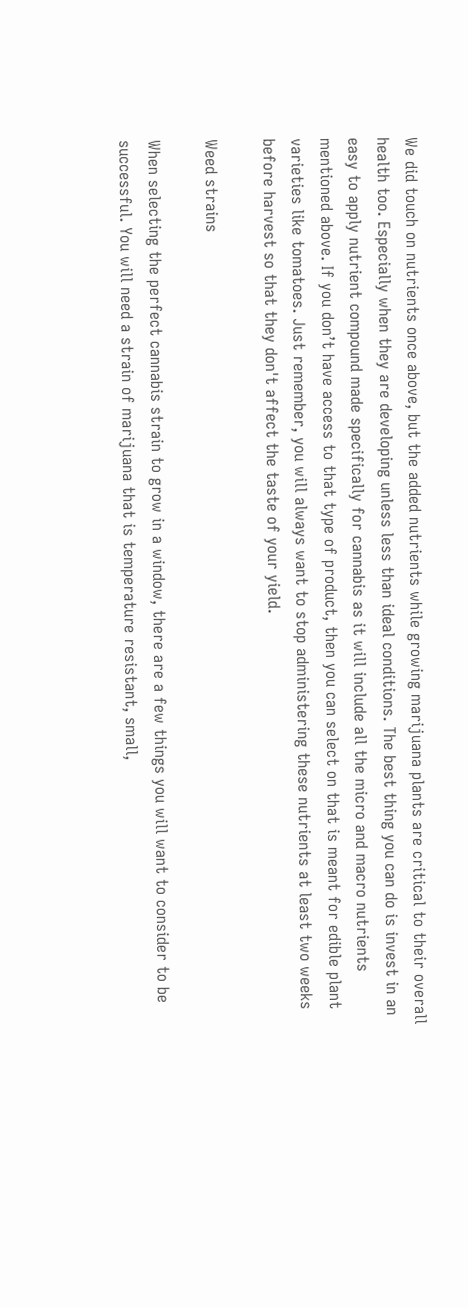We did touch on nutrients once above, but the added nutrients while growing marijuana plants are critical to their overall health too. Especially when they are developing unless less than ideal conditions. The best thing you can do is invest in an easy to apply nutrient compound made specifically for cannabis as it will include all the micro and macro nutrients mentioned above. If you don’t have access to that type of product, then you can select on that is meant for edible plant varieties like tomatoes. Just remember, you will always want to stop administering these nutrients at least two weeks before harvest so that they don't affect the taste of your yield.

Weed strains

When selecting the perfect cannabis strain to grow in a window, there are a few things you will want to consider to be successful. You will need a strain of marijuana that is temperature resistant, small,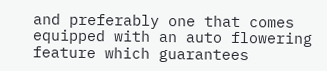and preferably one that comes equipped with an auto flowering feature which guarantees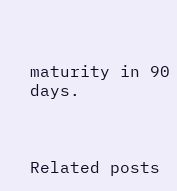maturity in 90 days.



Related posts